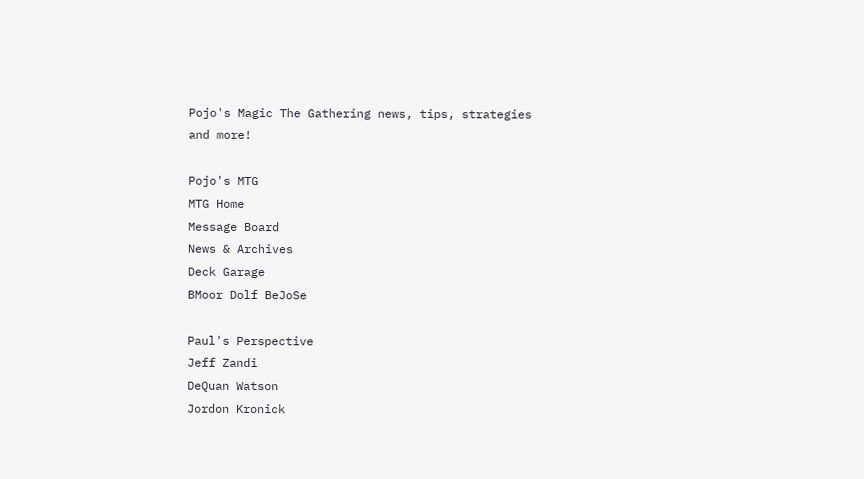Pojo's Magic The Gathering news, tips, strategies and more!

Pojo's MTG
MTG Home
Message Board
News & Archives
Deck Garage
BMoor Dolf BeJoSe

Paul's Perspective
Jeff Zandi
DeQuan Watson
Jordon Kronick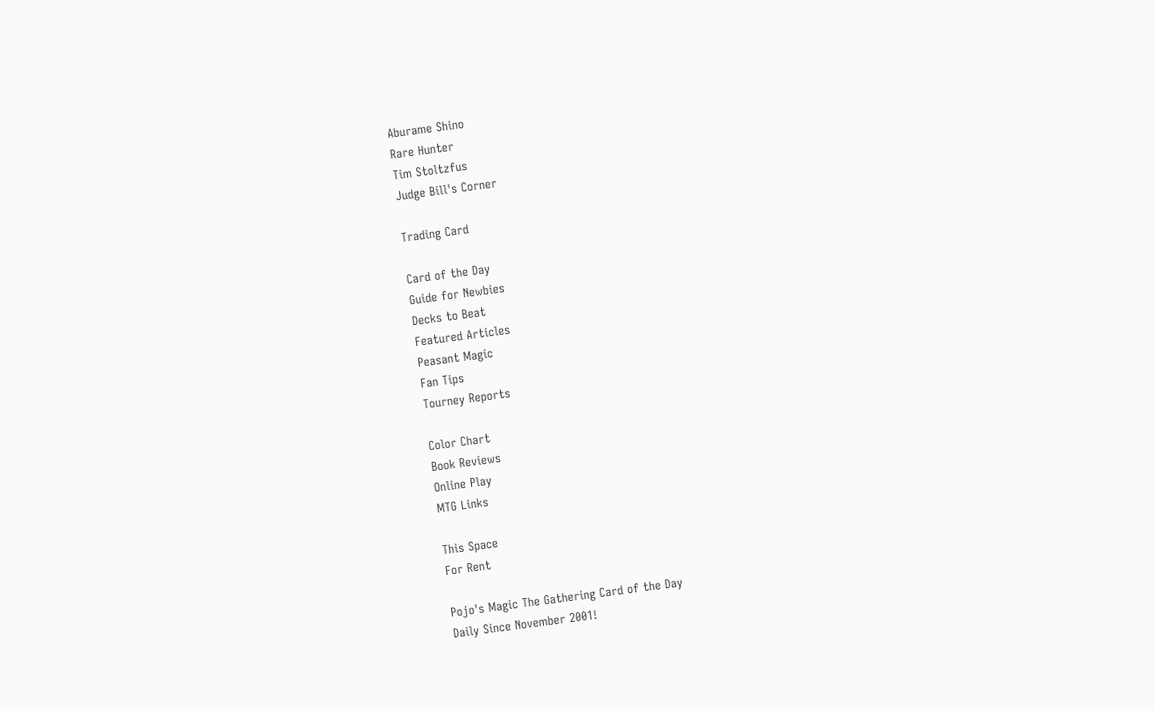Aburame Shino
Rare Hunter
Tim Stoltzfus
Judge Bill's Corner

Trading Card

Card of the Day
Guide for Newbies
Decks to Beat
Featured Articles
Peasant Magic
Fan Tips
Tourney Reports

Color Chart
Book Reviews
Online Play
MTG Links

This Space
For Rent

Pojo's Magic The Gathering Card of the Day
Daily Since November 2001!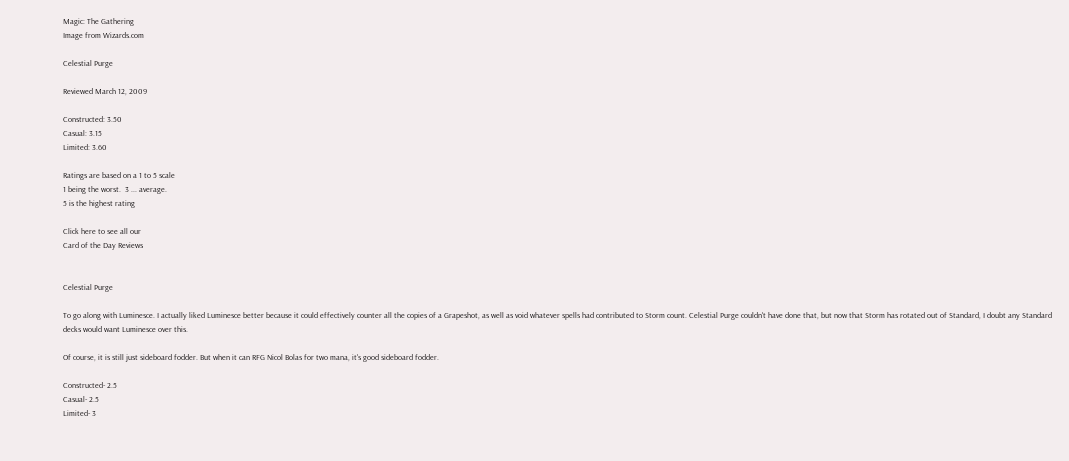Magic: The Gathering
Image from Wizards.com

Celestial Purge

Reviewed March 12, 2009

Constructed: 3.50
Casual: 3.15
Limited: 3.60

Ratings are based on a 1 to 5 scale
1 being the worst.  3 ... average.
5 is the highest rating

Click here to see all our
Card of the Day Reviews


Celestial Purge

To go along with Luminesce. I actually liked Luminesce better because it could effectively counter all the copies of a Grapeshot, as well as void whatever spells had contributed to Storm count. Celestial Purge couldn't have done that, but now that Storm has rotated out of Standard, I doubt any Standard decks would want Luminesce over this.

Of course, it is still just sideboard fodder. But when it can RFG Nicol Bolas for two mana, it's good sideboard fodder.

Constructed- 2.5
Casual- 2.5
Limited- 3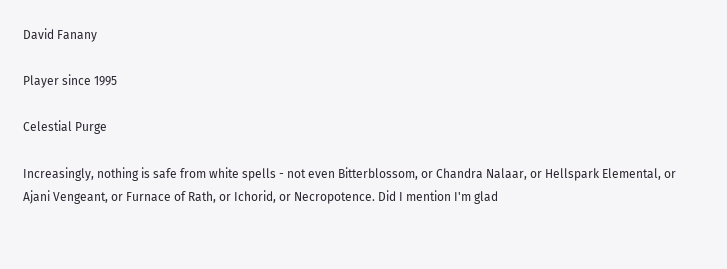David Fanany

Player since 1995

Celestial Purge

Increasingly, nothing is safe from white spells - not even Bitterblossom, or Chandra Nalaar, or Hellspark Elemental, or Ajani Vengeant, or Furnace of Rath, or Ichorid, or Necropotence. Did I mention I'm glad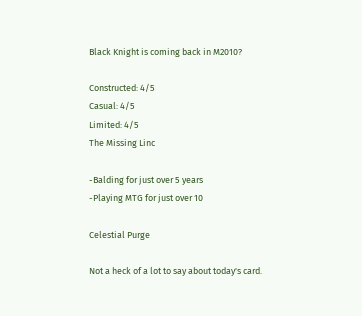Black Knight is coming back in M2010?

Constructed: 4/5
Casual: 4/5
Limited: 4/5
The Missing Linc

-Balding for just over 5 years
-Playing MTG for just over 10

Celestial Purge

Not a heck of a lot to say about today's card.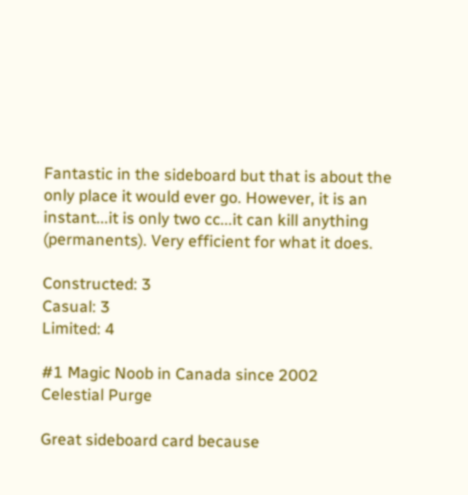Fantastic in the sideboard but that is about the only place it would ever go. However, it is an instant...it is only two cc...it can kill anything (permanents). Very efficient for what it does.

Constructed: 3
Casual: 3
Limited: 4

#1 Magic Noob in Canada since 2002
Celestial Purge

Great sideboard card because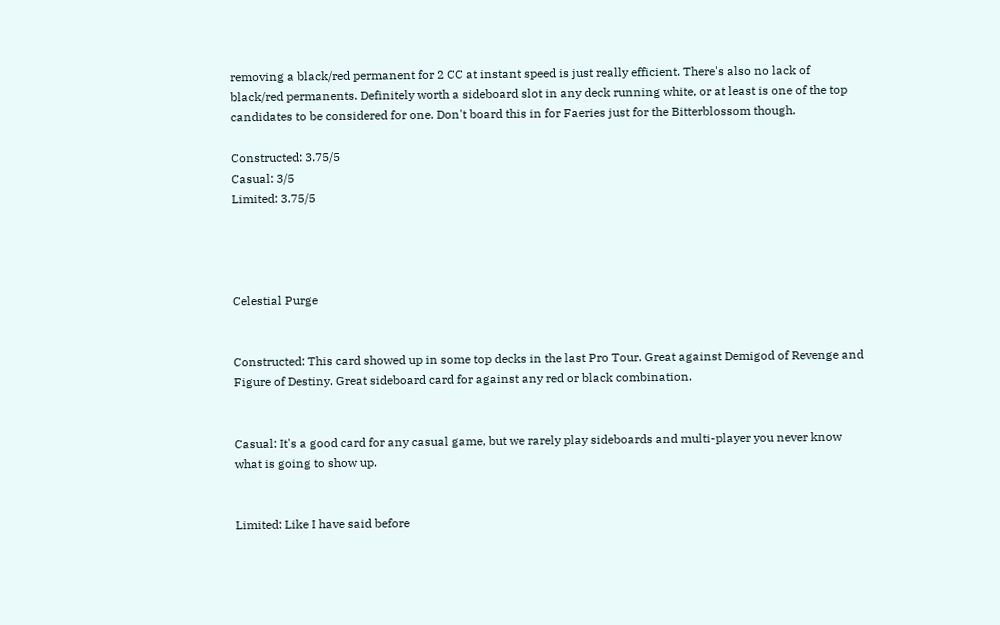removing a black/red permanent for 2 CC at instant speed is just really efficient. There's also no lack of black/red permanents. Definitely worth a sideboard slot in any deck running white, or at least is one of the top candidates to be considered for one. Don't board this in for Faeries just for the Bitterblossom though.

Constructed: 3.75/5
Casual: 3/5
Limited: 3.75/5




Celestial Purge


Constructed: This card showed up in some top decks in the last Pro Tour. Great against Demigod of Revenge and Figure of Destiny. Great sideboard card for against any red or black combination.


Casual: It's a good card for any casual game, but we rarely play sideboards and multi-player you never know what is going to show up.


Limited: Like I have said before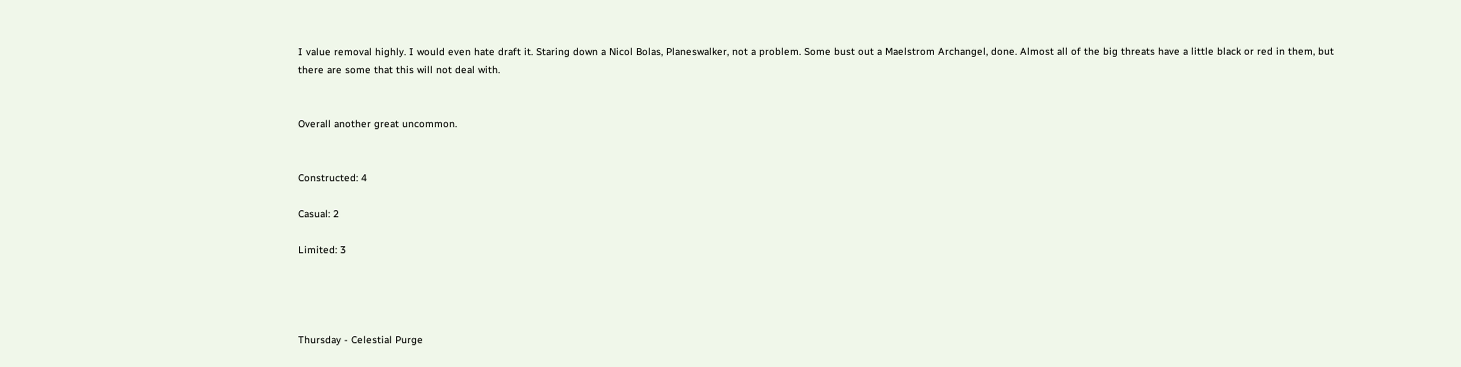I value removal highly. I would even hate draft it. Staring down a Nicol Bolas, Planeswalker, not a problem. Some bust out a Maelstrom Archangel, done. Almost all of the big threats have a little black or red in them, but there are some that this will not deal with.


Overall another great uncommon.


Constructed: 4

Casual: 2

Limited: 3




Thursday - Celestial Purge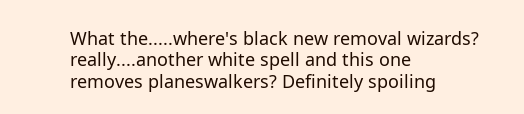What the.....where's black new removal wizards? really....another white spell and this one removes planeswalkers? Definitely spoiling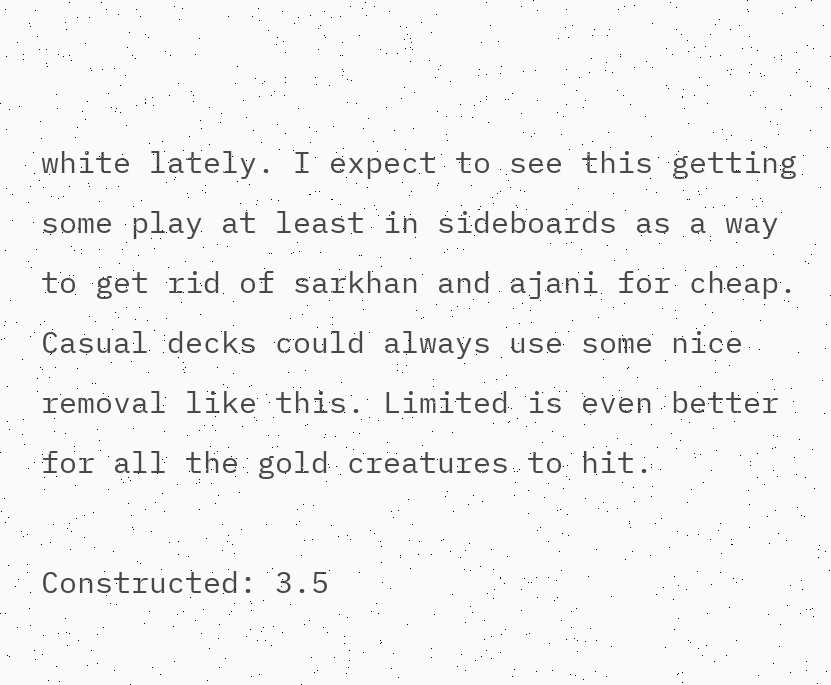white lately. I expect to see this getting some play at least in sideboards as a way to get rid of sarkhan and ajani for cheap. Casual decks could always use some nice removal like this. Limited is even better for all the gold creatures to hit.

Constructed: 3.5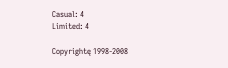Casual: 4
Limited: 4

Copyrightę 1998-2008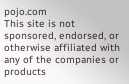pojo.com
This site is not sponsored, endorsed, or otherwise affiliated with any of the companies or products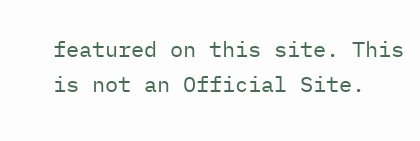featured on this site. This is not an Official Site.